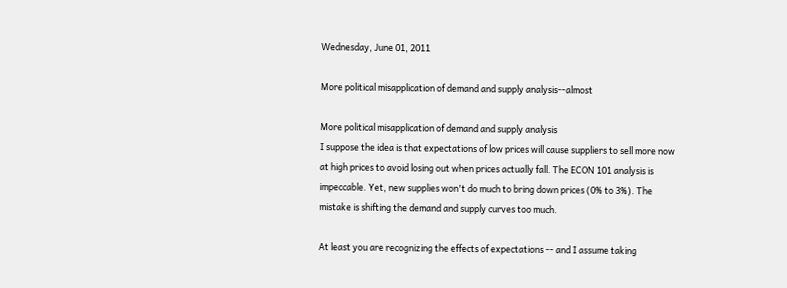Wednesday, June 01, 2011

More political misapplication of demand and supply analysis--almost

More political misapplication of demand and supply analysis
I suppose the idea is that expectations of low prices will cause suppliers to sell more now at high prices to avoid losing out when prices actually fall. The ECON 101 analysis is impeccable. Yet, new supplies won't do much to bring down prices (0% to 3%). The mistake is shifting the demand and supply curves too much.

At least you are recognizing the effects of expectations -- and I assume taking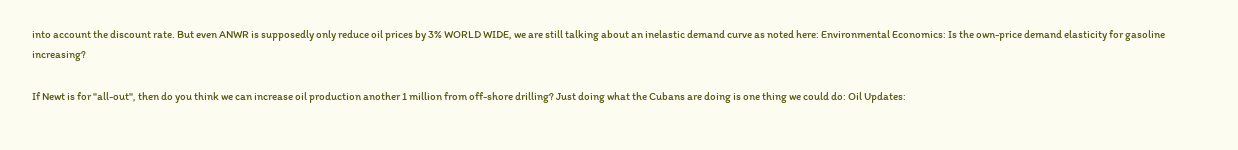into account the discount rate. But even ANWR is supposedly only reduce oil prices by 3% WORLD WIDE, we are still talking about an inelastic demand curve as noted here: Environmental Economics: Is the own-price demand elasticity for gasoline increasing?

If Newt is for "all-out", then do you think we can increase oil production another 1 million from off-shore drilling? Just doing what the Cubans are doing is one thing we could do: Oil Updates: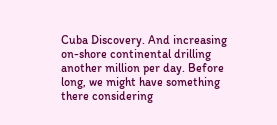Cuba Discovery. And increasing on-shore continental drilling another million per day. Before long, we might have something there considering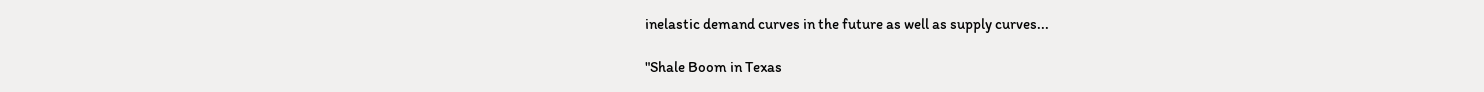inelastic demand curves in the future as well as supply curves...

"Shale Boom in Texas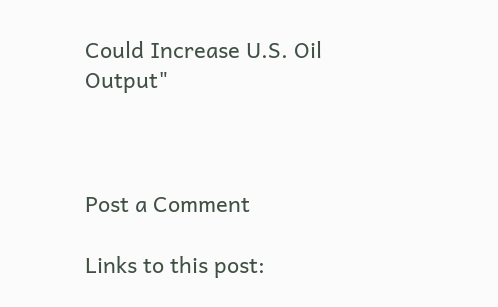Could Increase U.S. Oil Output"



Post a Comment

Links to this post: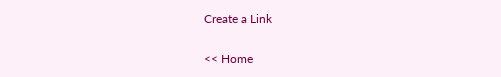Create a Link

<< Home